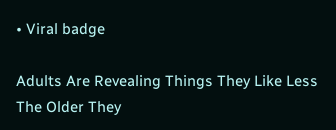• Viral badge

Adults Are Revealing Things They Like Less The Older They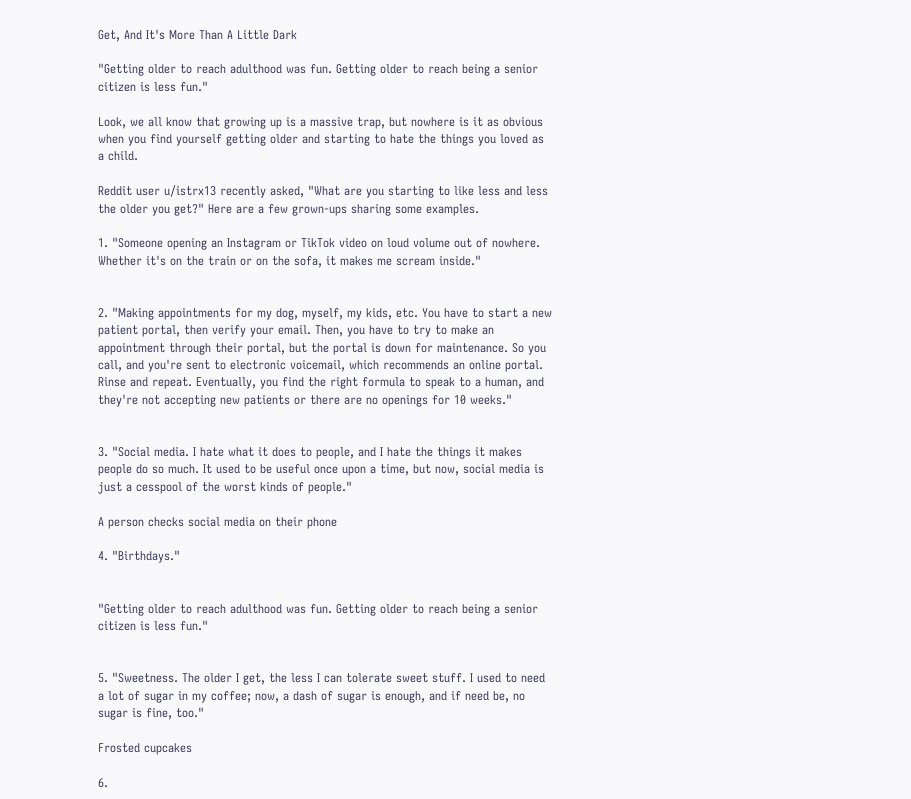Get, And It's More Than A Little Dark

"Getting older to reach adulthood was fun. Getting older to reach being a senior citizen is less fun."

Look, we all know that growing up is a massive trap, but nowhere is it as obvious when you find yourself getting older and starting to hate the things you loved as a child.

Reddit user u/istrx13 recently asked, "What are you starting to like less and less the older you get?" Here are a few grown-ups sharing some examples.

1. "Someone opening an Instagram or TikTok video on loud volume out of nowhere. Whether it's on the train or on the sofa, it makes me scream inside."


2. "Making appointments for my dog, myself, my kids, etc. You have to start a new patient portal, then verify your email. Then, you have to try to make an appointment through their portal, but the portal is down for maintenance. So you call, and you're sent to electronic voicemail, which recommends an online portal. Rinse and repeat. Eventually, you find the right formula to speak to a human, and they're not accepting new patients or there are no openings for 10 weeks."


3. "Social media. I hate what it does to people, and I hate the things it makes people do so much. It used to be useful once upon a time, but now, social media is just a cesspool of the worst kinds of people."

A person checks social media on their phone

4. "Birthdays."


"Getting older to reach adulthood was fun. Getting older to reach being a senior citizen is less fun."


5. "Sweetness. The older I get, the less I can tolerate sweet stuff. I used to need a lot of sugar in my coffee; now, a dash of sugar is enough, and if need be, no sugar is fine, too."

Frosted cupcakes

6.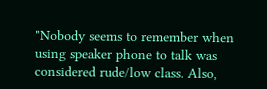"Nobody seems to remember when using speaker phone to talk was considered rude/low class. Also,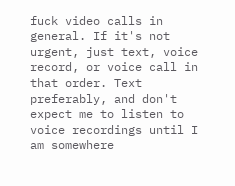fuck video calls in general. If it's not urgent, just text, voice record, or voice call in that order. Text preferably, and don't expect me to listen to voice recordings until I am somewhere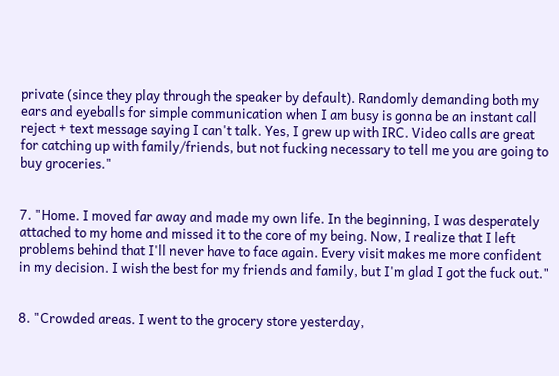private (since they play through the speaker by default). Randomly demanding both my ears and eyeballs for simple communication when I am busy is gonna be an instant call reject + text message saying I can't talk. Yes, I grew up with IRC. Video calls are great for catching up with family/friends, but not fucking necessary to tell me you are going to buy groceries."


7. "Home. I moved far away and made my own life. In the beginning, I was desperately attached to my home and missed it to the core of my being. Now, I realize that I left problems behind that I'll never have to face again. Every visit makes me more confident in my decision. I wish the best for my friends and family, but I'm glad I got the fuck out."


8. "Crowded areas. I went to the grocery store yesterday,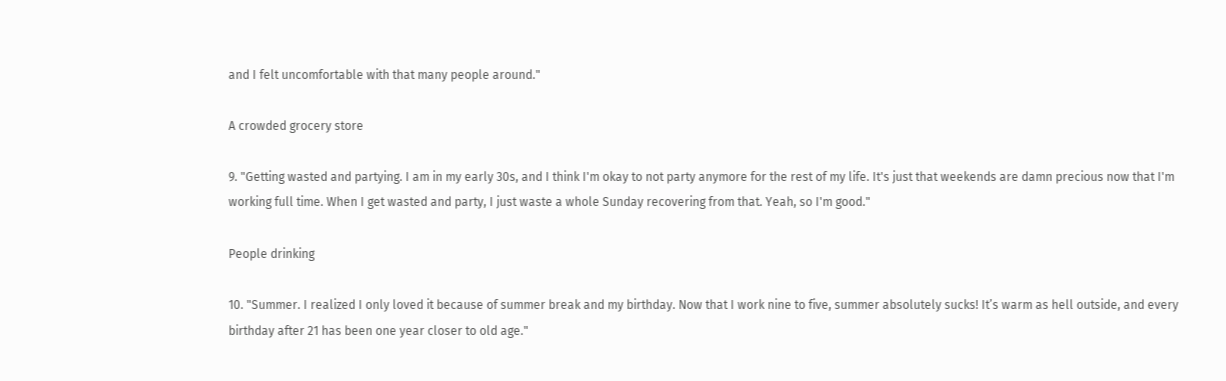and I felt uncomfortable with that many people around."

A crowded grocery store

9. "Getting wasted and partying. I am in my early 30s, and I think I'm okay to not party anymore for the rest of my life. It's just that weekends are damn precious now that I'm working full time. When I get wasted and party, I just waste a whole Sunday recovering from that. Yeah, so I'm good."

People drinking

10. "Summer. I realized I only loved it because of summer break and my birthday. Now that I work nine to five, summer absolutely sucks! It’s warm as hell outside, and every birthday after 21 has been one year closer to old age."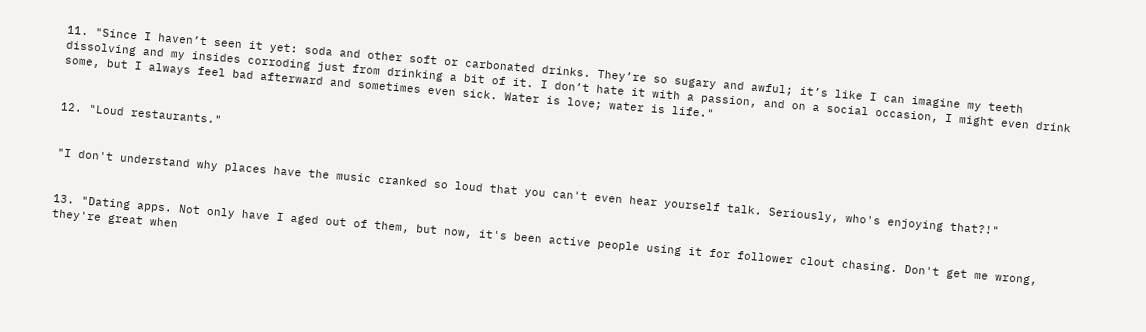11. "Since I haven’t seen it yet: soda and other soft or carbonated drinks. They’re so sugary and awful; it’s like I can imagine my teeth dissolving and my insides corroding just from drinking a bit of it. I don’t hate it with a passion, and on a social occasion, I might even drink some, but I always feel bad afterward and sometimes even sick. Water is love; water is life."


12. "Loud restaurants."


"I don't understand why places have the music cranked so loud that you can't even hear yourself talk. Seriously, who's enjoying that?!"


13. "Dating apps. Not only have I aged out of them, but now, it's been active people using it for follower clout chasing. Don't get me wrong, they're great when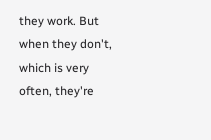they work. But when they don't, which is very often, they're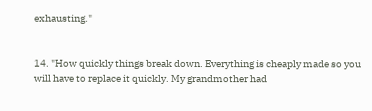exhausting."


14. "How quickly things break down. Everything is cheaply made so you will have to replace it quickly. My grandmother had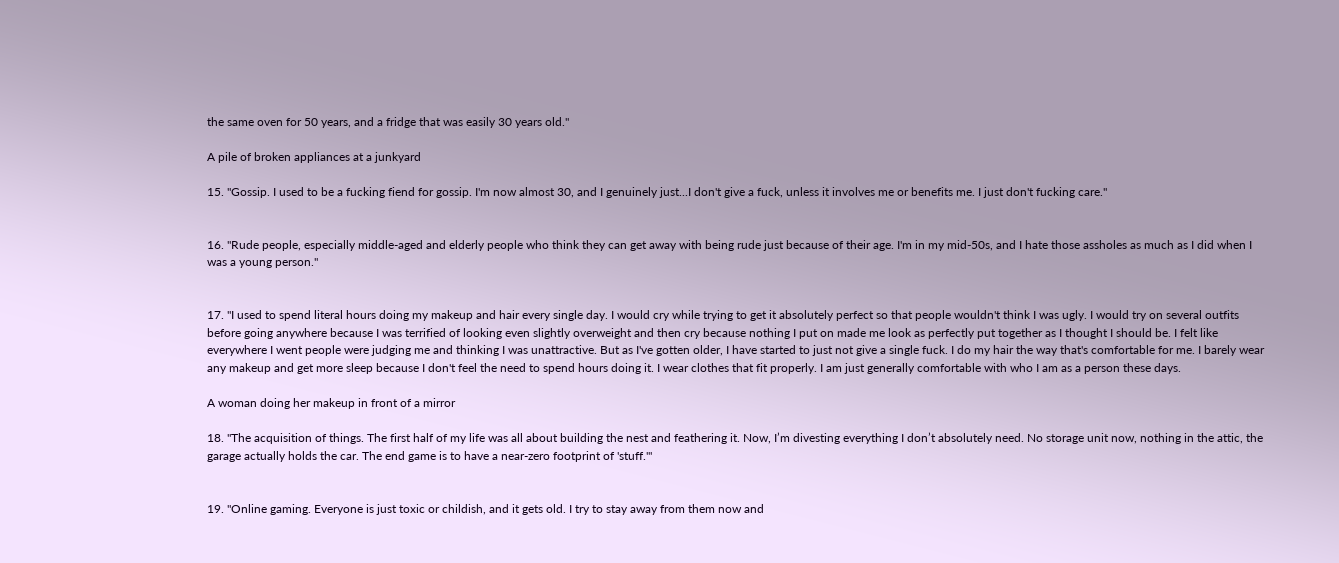the same oven for 50 years, and a fridge that was easily 30 years old."

A pile of broken appliances at a junkyard

15. "Gossip. I used to be a fucking fiend for gossip. I'm now almost 30, and I genuinely just...I don't give a fuck, unless it involves me or benefits me. I just don't fucking care."


16. "Rude people, especially middle-aged and elderly people who think they can get away with being rude just because of their age. I'm in my mid-50s, and I hate those assholes as much as I did when I was a young person."


17. "I used to spend literal hours doing my makeup and hair every single day. I would cry while trying to get it absolutely perfect so that people wouldn't think I was ugly. I would try on several outfits before going anywhere because I was terrified of looking even slightly overweight and then cry because nothing I put on made me look as perfectly put together as I thought I should be. I felt like everywhere I went people were judging me and thinking I was unattractive. But as I've gotten older, I have started to just not give a single fuck. I do my hair the way that's comfortable for me. I barely wear any makeup and get more sleep because I don't feel the need to spend hours doing it. I wear clothes that fit properly. I am just generally comfortable with who I am as a person these days.

A woman doing her makeup in front of a mirror

18. "The acquisition of things. The first half of my life was all about building the nest and feathering it. Now, I’m divesting everything I don’t absolutely need. No storage unit now, nothing in the attic, the garage actually holds the car. The end game is to have a near-zero footprint of 'stuff.'"


19. "Online gaming. Everyone is just toxic or childish, and it gets old. I try to stay away from them now and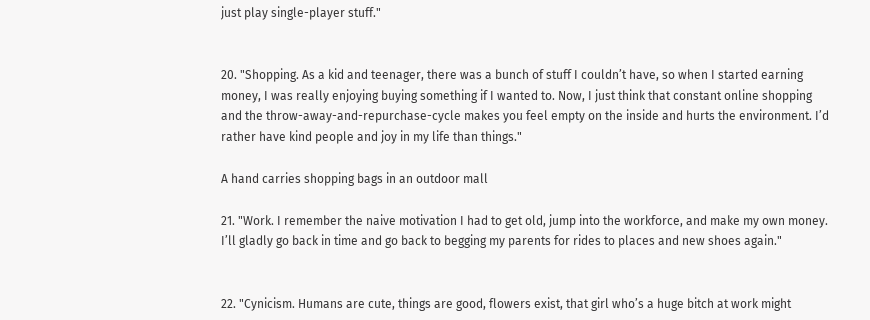just play single-player stuff."


20. "Shopping. As a kid and teenager, there was a bunch of stuff I couldn’t have, so when I started earning money, I was really enjoying buying something if I wanted to. Now, I just think that constant online shopping and the throw-away-and-repurchase-cycle makes you feel empty on the inside and hurts the environment. I’d rather have kind people and joy in my life than things."

A hand carries shopping bags in an outdoor mall

21. "Work. I remember the naive motivation I had to get old, jump into the workforce, and make my own money. I’ll gladly go back in time and go back to begging my parents for rides to places and new shoes again."


22. "Cynicism. Humans are cute, things are good, flowers exist, that girl who’s a huge bitch at work might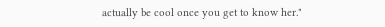actually be cool once you get to know her."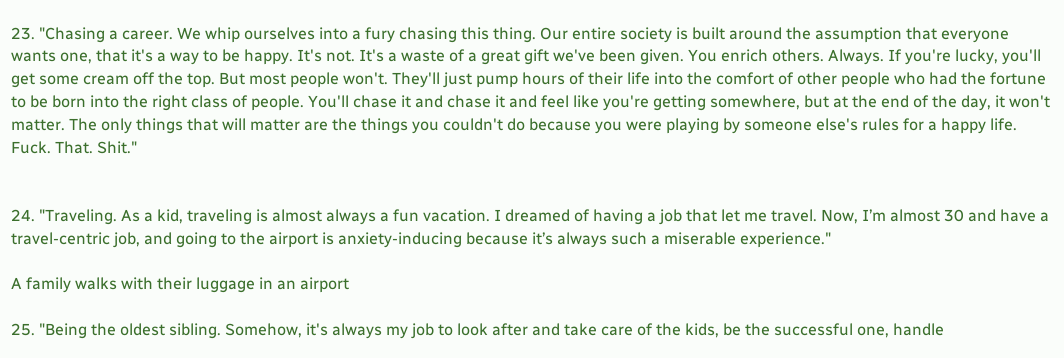23. "Chasing a career. We whip ourselves into a fury chasing this thing. Our entire society is built around the assumption that everyone wants one, that it's a way to be happy. It's not. It's a waste of a great gift we've been given. You enrich others. Always. If you're lucky, you'll get some cream off the top. But most people won't. They'll just pump hours of their life into the comfort of other people who had the fortune to be born into the right class of people. You'll chase it and chase it and feel like you're getting somewhere, but at the end of the day, it won't matter. The only things that will matter are the things you couldn't do because you were playing by someone else's rules for a happy life. Fuck. That. Shit."


24. "Traveling. As a kid, traveling is almost always a fun vacation. I dreamed of having a job that let me travel. Now, I’m almost 30 and have a travel-centric job, and going to the airport is anxiety-inducing because it’s always such a miserable experience."

A family walks with their luggage in an airport

25. "Being the oldest sibling. Somehow, it's always my job to look after and take care of the kids, be the successful one, handle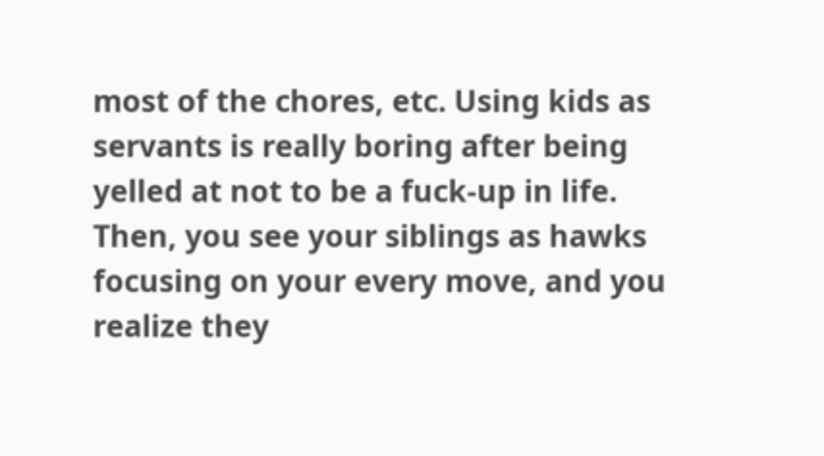most of the chores, etc. Using kids as servants is really boring after being yelled at not to be a fuck-up in life. Then, you see your siblings as hawks focusing on your every move, and you realize they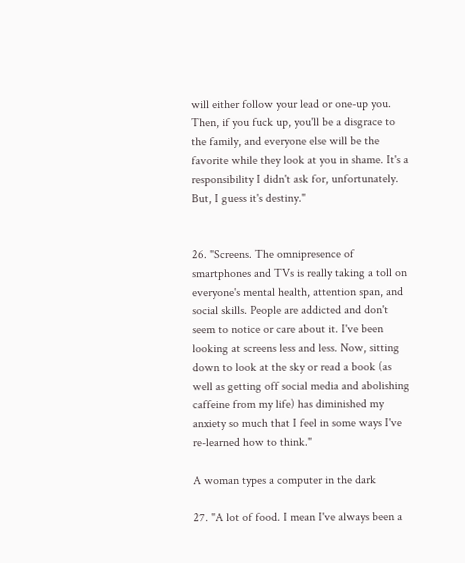will either follow your lead or one-up you. Then, if you fuck up, you'll be a disgrace to the family, and everyone else will be the favorite while they look at you in shame. It's a responsibility I didn't ask for, unfortunately. But, I guess it's destiny."


26. "Screens. The omnipresence of smartphones and TVs is really taking a toll on everyone's mental health, attention span, and social skills. People are addicted and don't seem to notice or care about it. I've been looking at screens less and less. Now, sitting down to look at the sky or read a book (as well as getting off social media and abolishing caffeine from my life) has diminished my anxiety so much that I feel in some ways I've re-learned how to think."

A woman types a computer in the dark

27. "A lot of food. I mean I've always been a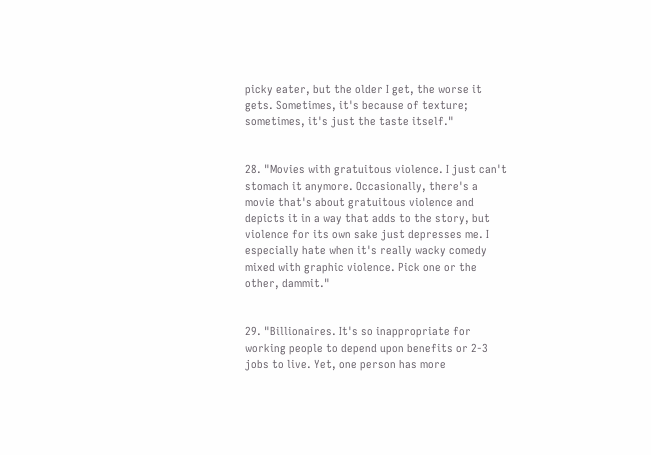picky eater, but the older I get, the worse it gets. Sometimes, it's because of texture; sometimes, it's just the taste itself."


28. "Movies with gratuitous violence. I just can't stomach it anymore. Occasionally, there's a movie that's about gratuitous violence and depicts it in a way that adds to the story, but violence for its own sake just depresses me. I especially hate when it's really wacky comedy mixed with graphic violence. Pick one or the other, dammit."


29. "Billionaires. It's so inappropriate for working people to depend upon benefits or 2-3 jobs to live. Yet, one person has more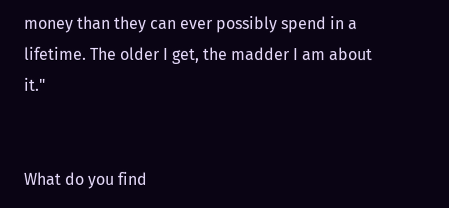money than they can ever possibly spend in a lifetime. The older I get, the madder I am about it."


What do you find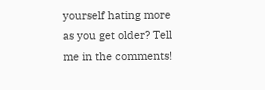yourself hating more as you get older? Tell me in the comments!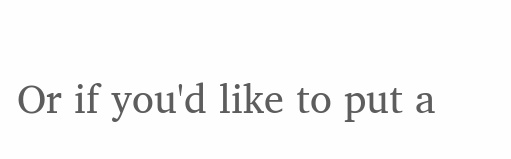Or if you'd like to put a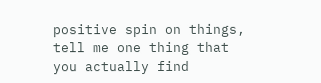positive spin on things, tell me one thing that you actually find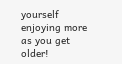yourself enjoying more as you get older!